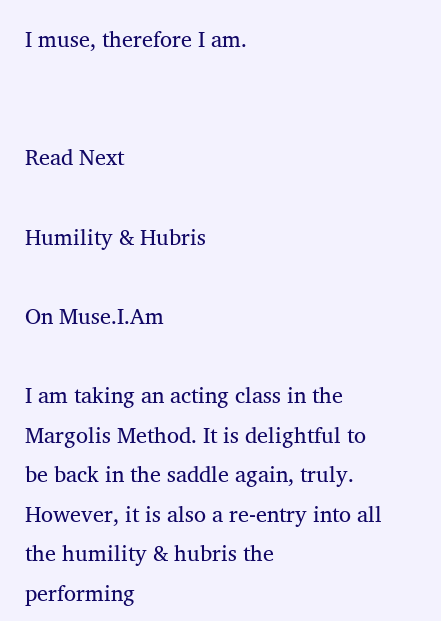I muse, therefore I am.


Read Next

Humility & Hubris

On Muse.I.Am

I am taking an acting class in the Margolis Method. It is delightful to be back in the saddle again, truly. However, it is also a re-entry into all the humility & hubris the performing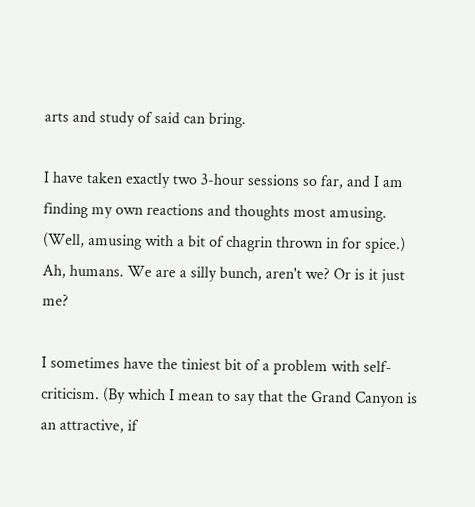arts and study of said can bring.

I have taken exactly two 3-hour sessions so far, and I am finding my own reactions and thoughts most amusing. (Well, amusing with a bit of chagrin thrown in for spice.) Ah, humans. We are a silly bunch, aren't we? Or is it just me?

I sometimes have the tiniest bit of a problem with self-criticism. (By which I mean to say that the Grand Canyon is an attractive, if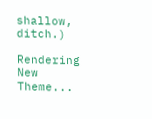shallow, ditch.)

Rendering New Theme...